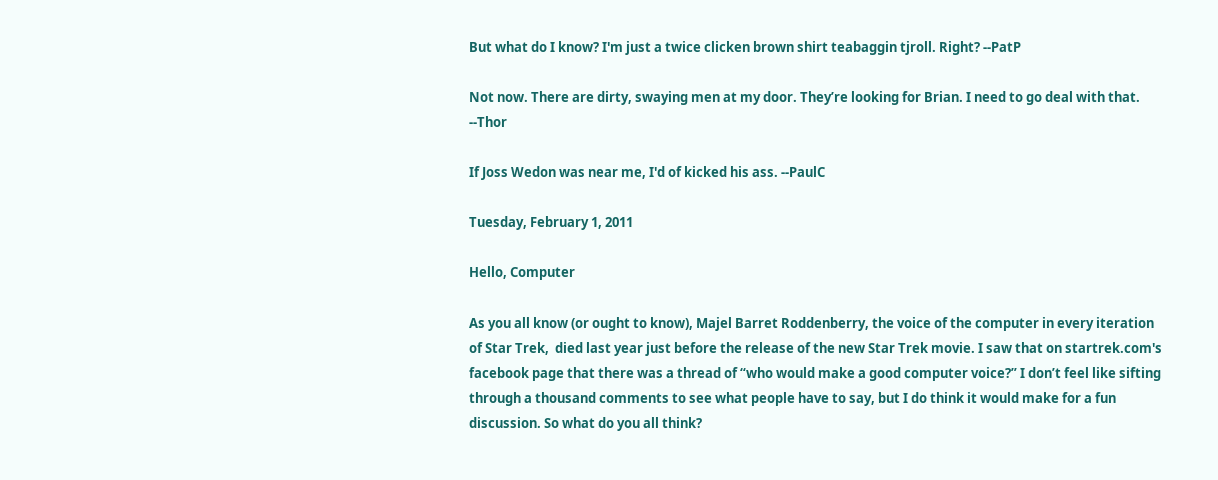But what do I know? I'm just a twice clicken brown shirt teabaggin tjroll. Right? --PatP

Not now. There are dirty, swaying men at my door. They’re looking for Brian. I need to go deal with that. --Thor

If Joss Wedon was near me, I'd of kicked his ass. --PaulC

Tuesday, February 1, 2011

Hello, Computer

As you all know (or ought to know), Majel Barret Roddenberry, the voice of the computer in every iteration of Star Trek,  died last year just before the release of the new Star Trek movie. I saw that on startrek.com's facebook page that there was a thread of “who would make a good computer voice?” I don’t feel like sifting through a thousand comments to see what people have to say, but I do think it would make for a fun discussion. So what do you all think?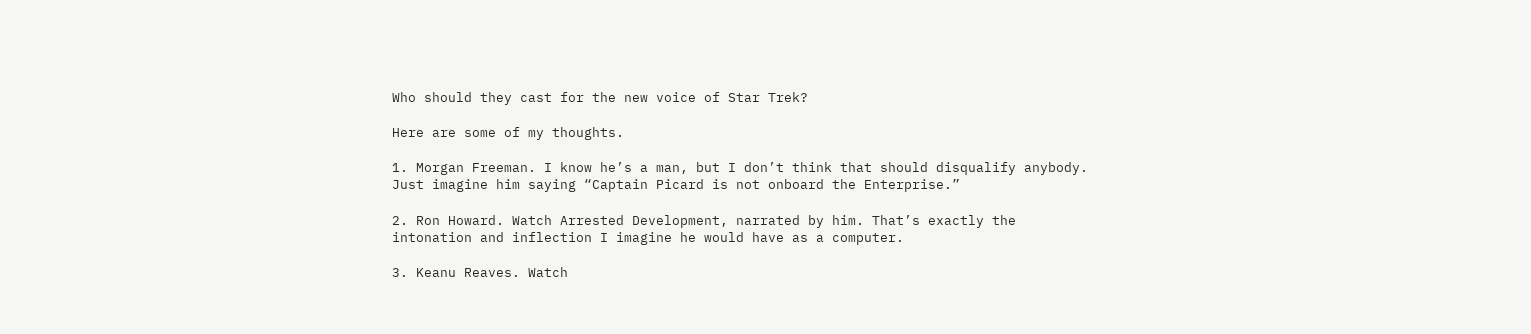Who should they cast for the new voice of Star Trek?

Here are some of my thoughts.

1. Morgan Freeman. I know he’s a man, but I don’t think that should disqualify anybody. Just imagine him saying “Captain Picard is not onboard the Enterprise.”

2. Ron Howard. Watch Arrested Development, narrated by him. That’s exactly the intonation and inflection I imagine he would have as a computer.

3. Keanu Reaves. Watch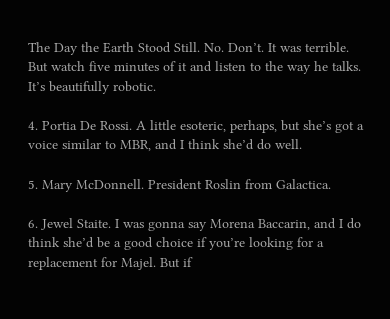The Day the Earth Stood Still. No. Don’t. It was terrible. But watch five minutes of it and listen to the way he talks. It’s beautifully robotic.

4. Portia De Rossi. A little esoteric, perhaps, but she’s got a voice similar to MBR, and I think she’d do well.

5. Mary McDonnell. President Roslin from Galactica.

6. Jewel Staite. I was gonna say Morena Baccarin, and I do think she’d be a good choice if you’re looking for a replacement for Majel. But if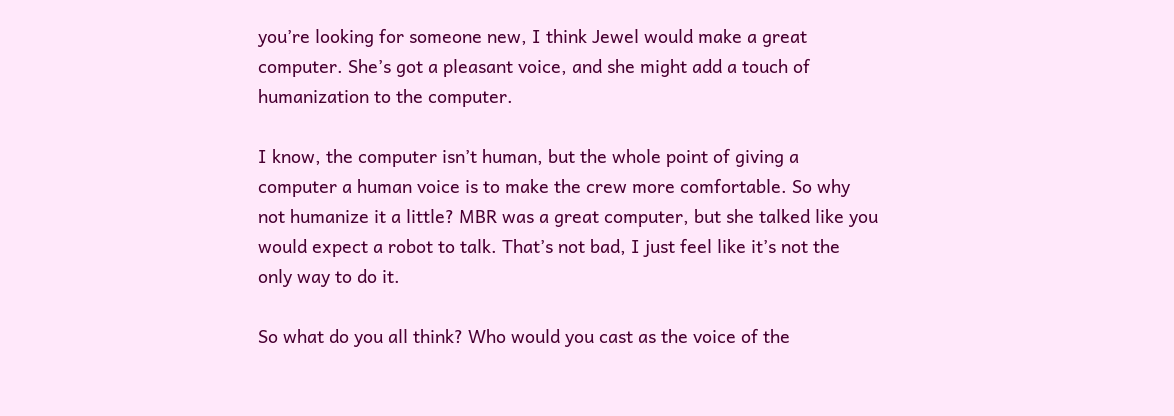you’re looking for someone new, I think Jewel would make a great computer. She’s got a pleasant voice, and she might add a touch of humanization to the computer.

I know, the computer isn’t human, but the whole point of giving a computer a human voice is to make the crew more comfortable. So why not humanize it a little? MBR was a great computer, but she talked like you would expect a robot to talk. That’s not bad, I just feel like it’s not the only way to do it.

So what do you all think? Who would you cast as the voice of the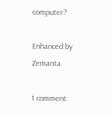computer?

Enhanced by Zemanta

1 comment: